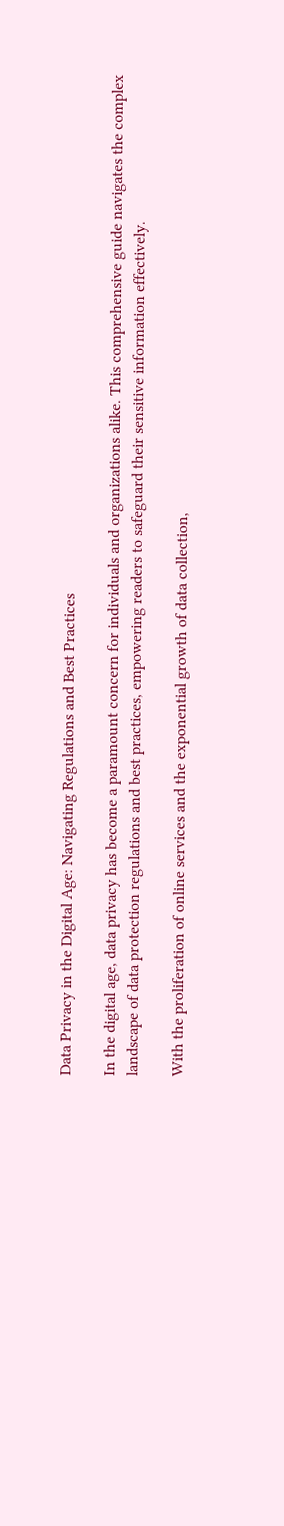Data Privacy in the Digital Age: Navigating Regulations and Best Practices

In the digital age, data privacy has become a paramount concern for individuals and organizations alike. This comprehensive guide navigates the complex landscape of data protection regulations and best practices, empowering readers to safeguard their sensitive information effectively.

With the proliferation of online services and the exponential growth of data collection,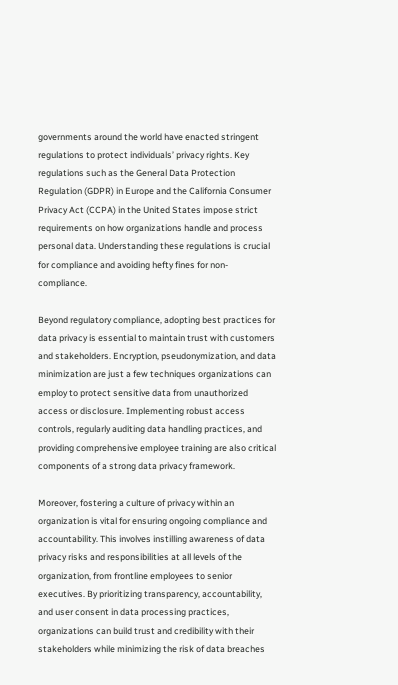governments around the world have enacted stringent regulations to protect individuals’ privacy rights. Key regulations such as the General Data Protection Regulation (GDPR) in Europe and the California Consumer Privacy Act (CCPA) in the United States impose strict requirements on how organizations handle and process personal data. Understanding these regulations is crucial for compliance and avoiding hefty fines for non-compliance.

Beyond regulatory compliance, adopting best practices for data privacy is essential to maintain trust with customers and stakeholders. Encryption, pseudonymization, and data minimization are just a few techniques organizations can employ to protect sensitive data from unauthorized access or disclosure. Implementing robust access controls, regularly auditing data handling practices, and providing comprehensive employee training are also critical components of a strong data privacy framework.

Moreover, fostering a culture of privacy within an organization is vital for ensuring ongoing compliance and accountability. This involves instilling awareness of data privacy risks and responsibilities at all levels of the organization, from frontline employees to senior executives. By prioritizing transparency, accountability, and user consent in data processing practices, organizations can build trust and credibility with their stakeholders while minimizing the risk of data breaches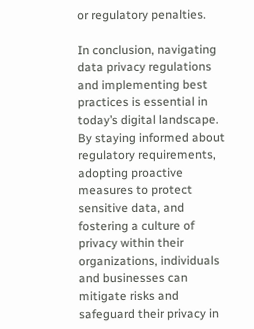or regulatory penalties.

In conclusion, navigating data privacy regulations and implementing best practices is essential in today’s digital landscape. By staying informed about regulatory requirements, adopting proactive measures to protect sensitive data, and fostering a culture of privacy within their organizations, individuals and businesses can mitigate risks and safeguard their privacy in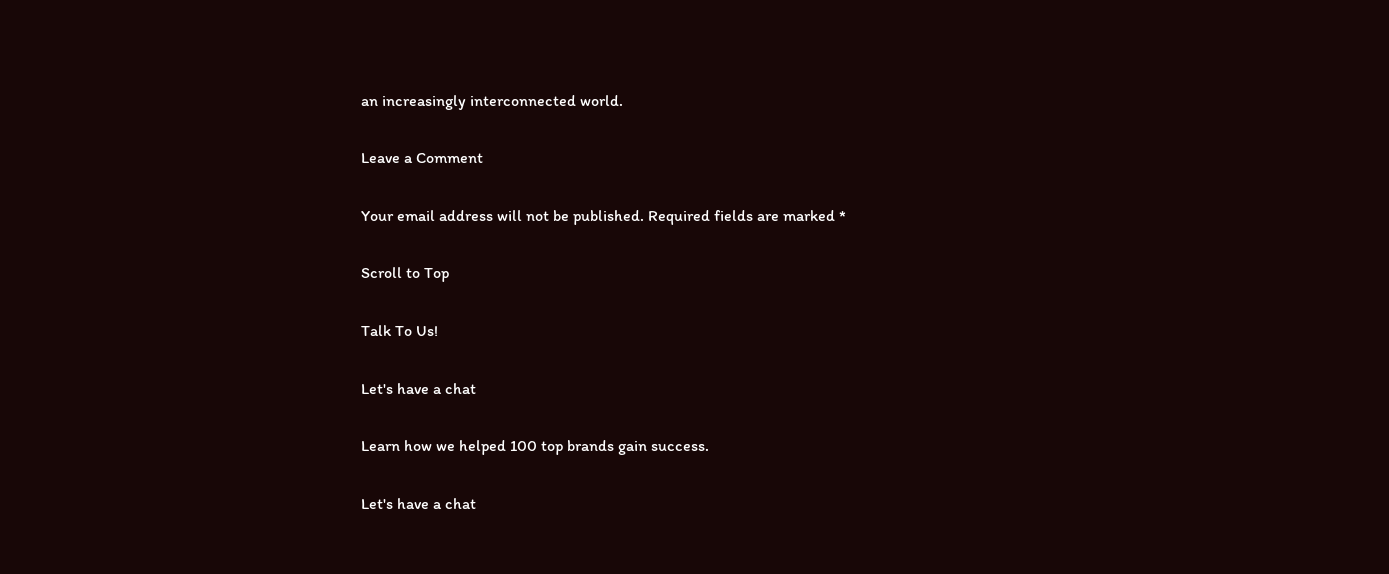an increasingly interconnected world.

Leave a Comment

Your email address will not be published. Required fields are marked *

Scroll to Top

Talk To Us!

Let's have a chat

Learn how we helped 100 top brands gain success.

Let's have a chat